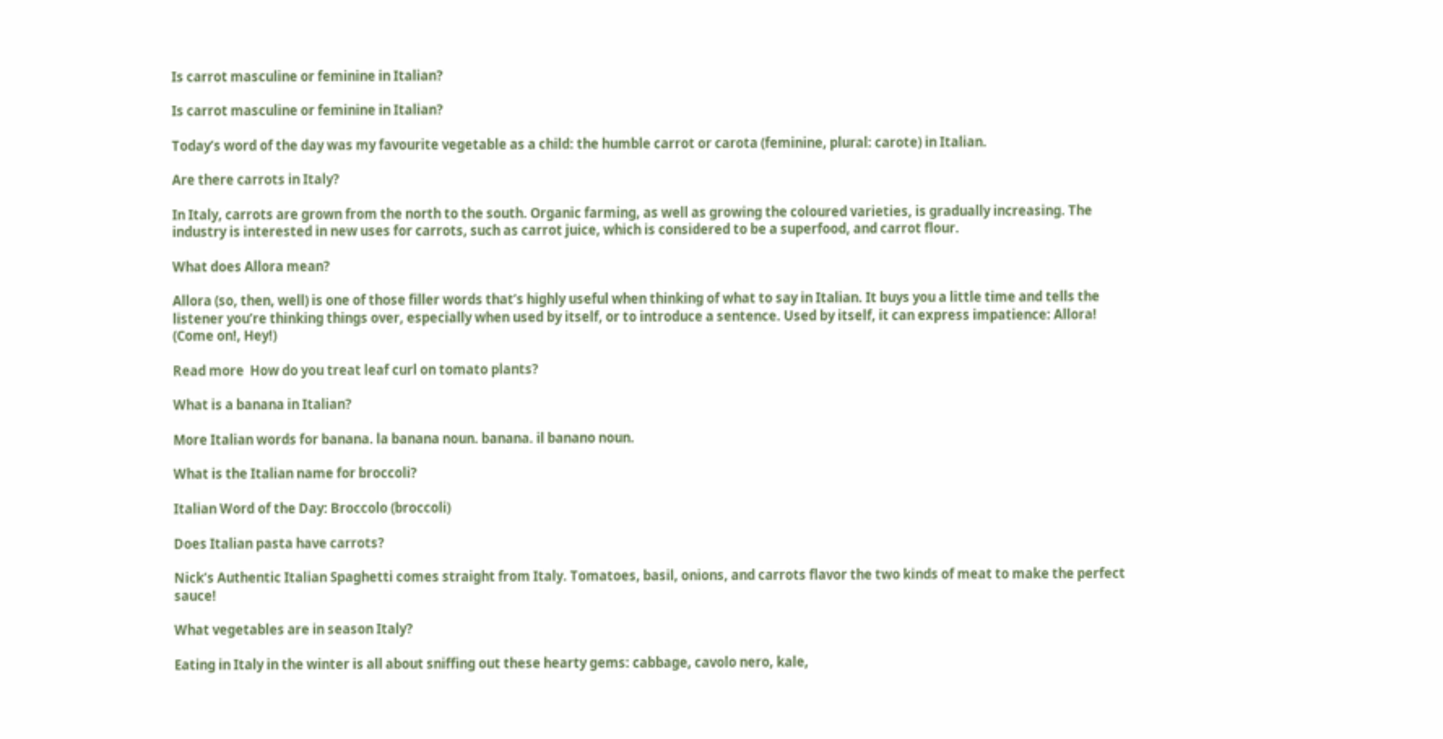Is carrot masculine or feminine in Italian?

Is carrot masculine or feminine in Italian?

Today’s word of the day was my favourite vegetable as a child: the humble carrot or carota (feminine, plural: carote) in Italian.

Are there carrots in Italy?

In Italy, carrots are grown from the north to the south. Organic farming, as well as growing the coloured varieties, is gradually increasing. The industry is interested in new uses for carrots, such as carrot juice, which is considered to be a superfood, and carrot flour.

What does Allora mean?

Allora (so, then, well) is one of those filler words that’s highly useful when thinking of what to say in Italian. It buys you a little time and tells the listener you’re thinking things over, especially when used by itself, or to introduce a sentence. Used by itself, it can express impatience: Allora! (Come on!, Hey!)

Read more  How do you treat leaf curl on tomato plants?

What is a banana in Italian?

More Italian words for banana. la banana noun. banana. il banano noun.

What is the Italian name for broccoli?

Italian Word of the Day: Broccolo (broccoli)

Does Italian pasta have carrots?

Nick’s Authentic Italian Spaghetti comes straight from Italy. Tomatoes, basil, onions, and carrots flavor the two kinds of meat to make the perfect sauce!

What vegetables are in season Italy?

Eating in Italy in the winter is all about sniffing out these hearty gems: cabbage, cavolo nero, kale,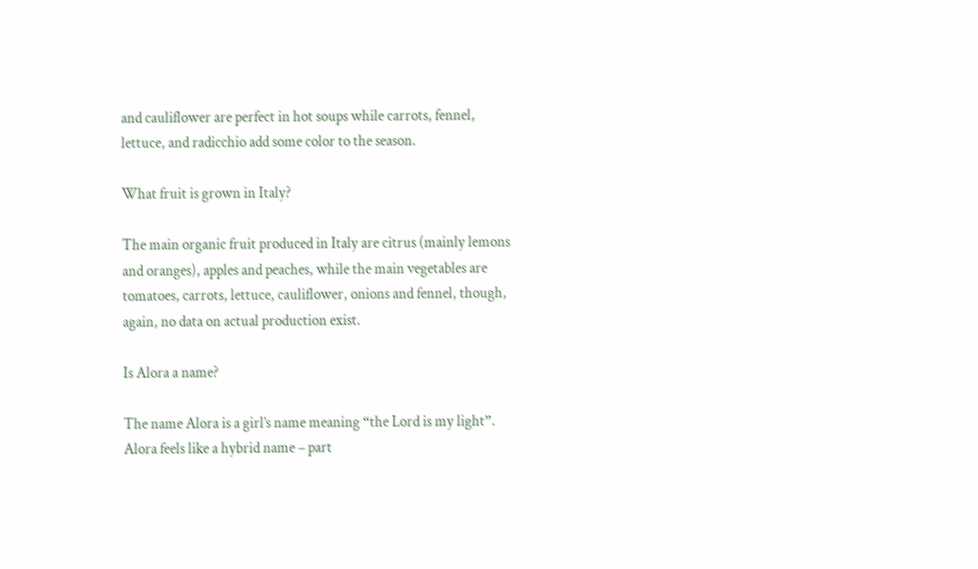and cauliflower are perfect in hot soups while carrots, fennel, lettuce, and radicchio add some color to the season.

What fruit is grown in Italy?

The main organic fruit produced in Italy are citrus (mainly lemons and oranges), apples and peaches, while the main vegetables are tomatoes, carrots, lettuce, cauliflower, onions and fennel, though, again, no data on actual production exist.

Is Alora a name?

The name Alora is a girl’s name meaning “the Lord is my light”. Alora feels like a hybrid name – part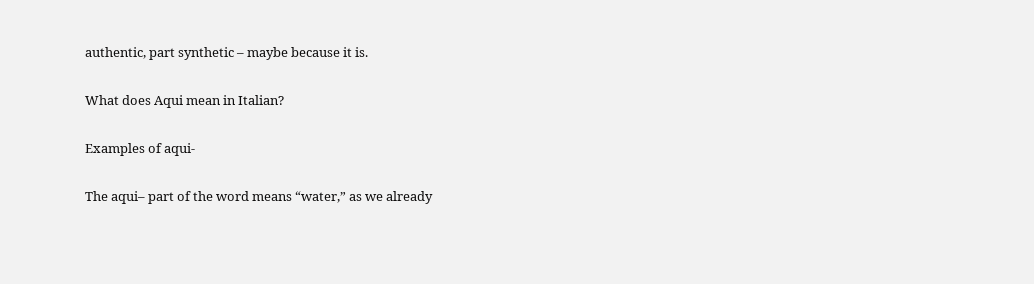authentic, part synthetic – maybe because it is.

What does Aqui mean in Italian?

Examples of aqui-

The aqui– part of the word means “water,” as we already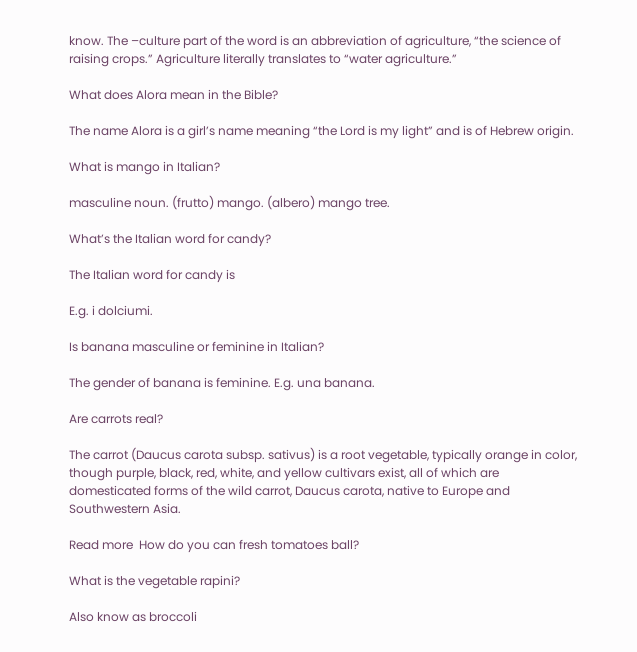know. The –culture part of the word is an abbreviation of agriculture, “the science of raising crops.” Agriculture literally translates to “water agriculture.”

What does Alora mean in the Bible?

The name Alora is a girl’s name meaning “the Lord is my light” and is of Hebrew origin.

What is mango in Italian?

masculine noun. (frutto) mango. (albero) mango tree.

What’s the Italian word for candy?

The Italian word for candy is

E.g. i dolciumi.

Is banana masculine or feminine in Italian?

The gender of banana is feminine. E.g. una banana.

Are carrots real?

The carrot (Daucus carota subsp. sativus) is a root vegetable, typically orange in color, though purple, black, red, white, and yellow cultivars exist, all of which are domesticated forms of the wild carrot, Daucus carota, native to Europe and Southwestern Asia.

Read more  How do you can fresh tomatoes ball?

What is the vegetable rapini?

Also know as broccoli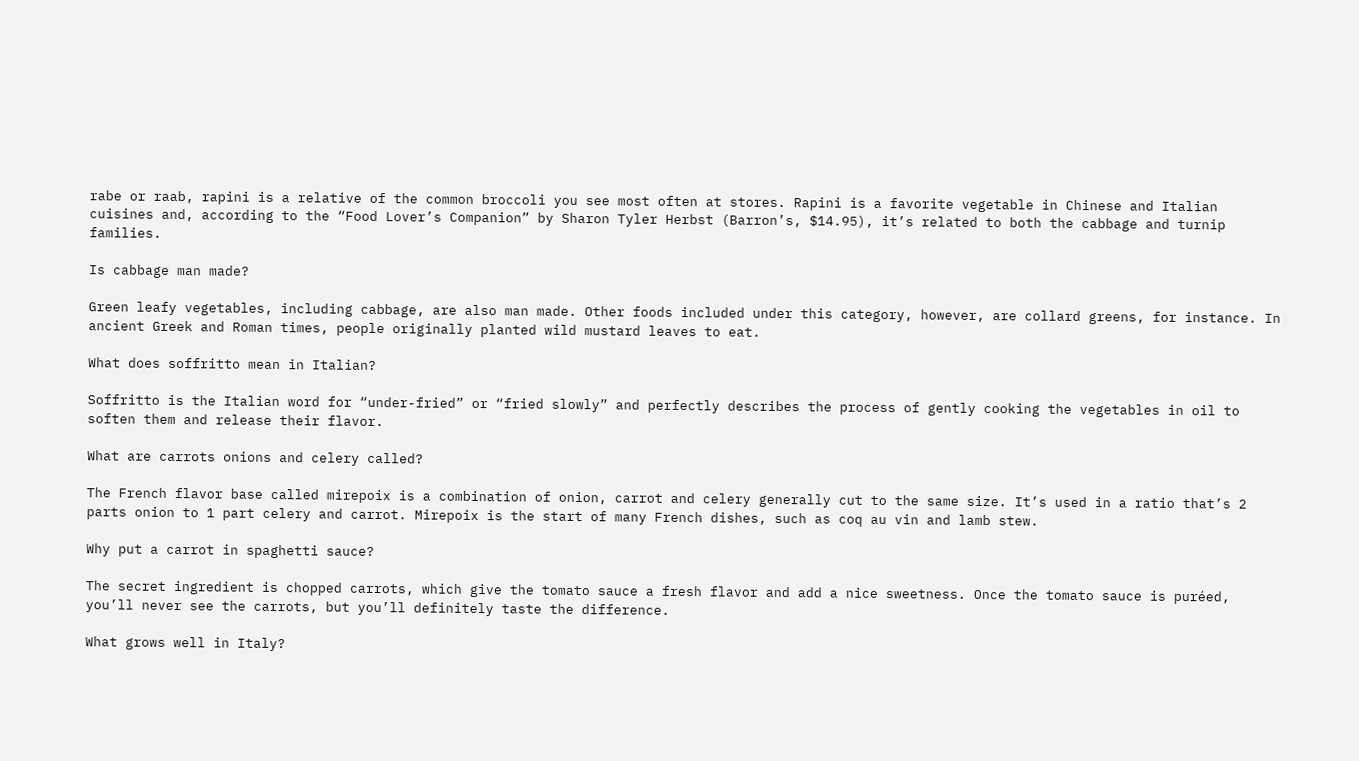rabe or raab, rapini is a relative of the common broccoli you see most often at stores. Rapini is a favorite vegetable in Chinese and Italian cuisines and, according to the “Food Lover’s Companion” by Sharon Tyler Herbst (Barron’s, $14.95), it’s related to both the cabbage and turnip families.

Is cabbage man made?

Green leafy vegetables, including cabbage, are also man made. Other foods included under this category, however, are collard greens, for instance. In ancient Greek and Roman times, people originally planted wild mustard leaves to eat.

What does soffritto mean in Italian?

Soffritto is the Italian word for “under-fried” or “fried slowly” and perfectly describes the process of gently cooking the vegetables in oil to soften them and release their flavor.

What are carrots onions and celery called?

The French flavor base called mirepoix is a combination of onion, carrot and celery generally cut to the same size. It’s used in a ratio that’s 2 parts onion to 1 part celery and carrot. Mirepoix is the start of many French dishes, such as coq au vin and lamb stew.

Why put a carrot in spaghetti sauce?

The secret ingredient is chopped carrots, which give the tomato sauce a fresh flavor and add a nice sweetness. Once the tomato sauce is puréed, you’ll never see the carrots, but you’ll definitely taste the difference.

What grows well in Italy?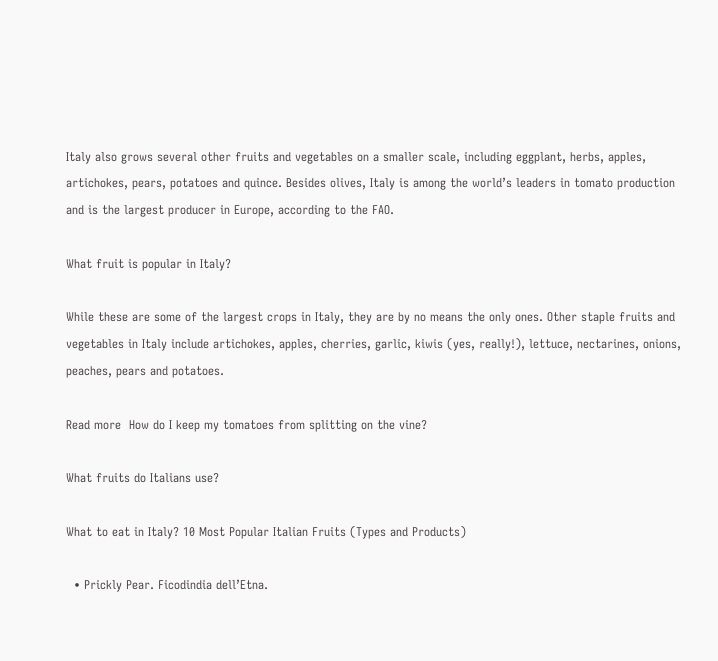Italy also grows several other fruits and vegetables on a smaller scale, including eggplant, herbs, apples, artichokes, pears, potatoes and quince. Besides olives, Italy is among the world’s leaders in tomato production and is the largest producer in Europe, according to the FAO.

What fruit is popular in Italy?

While these are some of the largest crops in Italy, they are by no means the only ones. Other staple fruits and vegetables in Italy include artichokes, apples, cherries, garlic, kiwis (yes, really!), lettuce, nectarines, onions, peaches, pears and potatoes.

Read more  How do I keep my tomatoes from splitting on the vine?

What fruits do Italians use?

What to eat in Italy? 10 Most Popular Italian Fruits (Types and Products)

  • Prickly Pear. Ficodindia dell’Etna.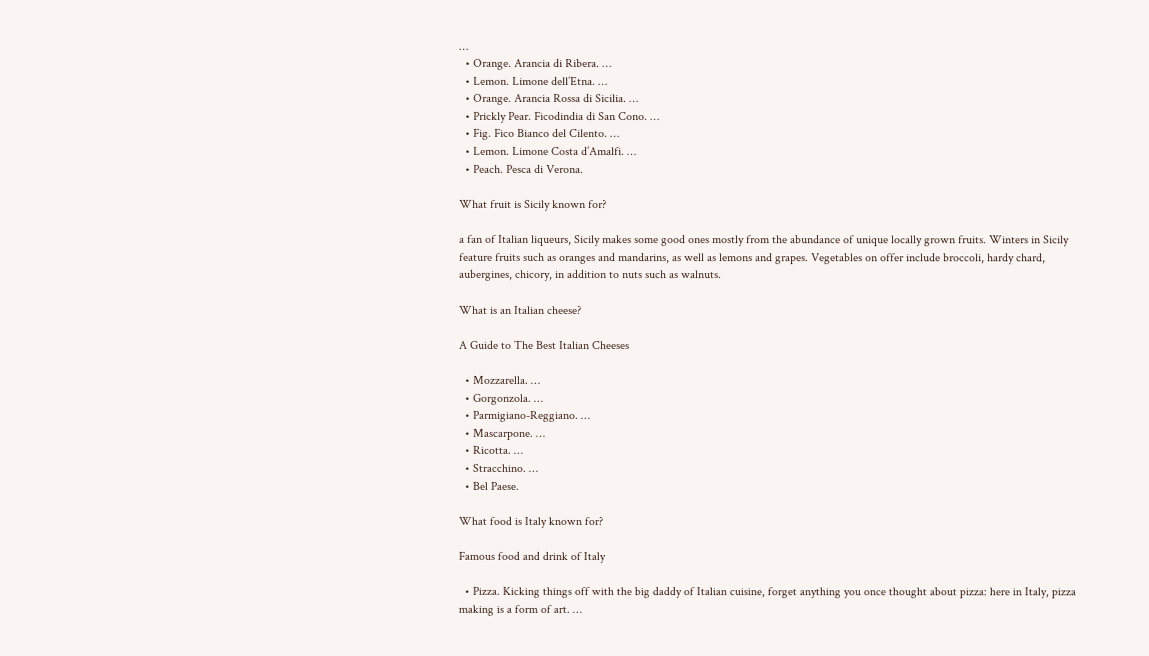…
  • Orange. Arancia di Ribera. …
  • Lemon. Limone dell’Etna. …
  • Orange. Arancia Rossa di Sicilia. …
  • Prickly Pear. Ficodindia di San Cono. …
  • Fig. Fico Bianco del Cilento. …
  • Lemon. Limone Costa d’Amalfi. …
  • Peach. Pesca di Verona.

What fruit is Sicily known for?

a fan of Italian liqueurs, Sicily makes some good ones mostly from the abundance of unique locally grown fruits. Winters in Sicily feature fruits such as oranges and mandarins, as well as lemons and grapes. Vegetables on offer include broccoli, hardy chard, aubergines, chicory, in addition to nuts such as walnuts.

What is an Italian cheese?

A Guide to The Best Italian Cheeses

  • Mozzarella. …
  • Gorgonzola. …
  • Parmigiano-Reggiano. …
  • Mascarpone. …
  • Ricotta. …
  • Stracchino. …
  • Bel Paese.

What food is Italy known for?

Famous food and drink of Italy

  • Pizza. Kicking things off with the big daddy of Italian cuisine, forget anything you once thought about pizza: here in Italy, pizza making is a form of art. …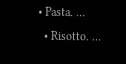• Pasta. …
  • Risotto. …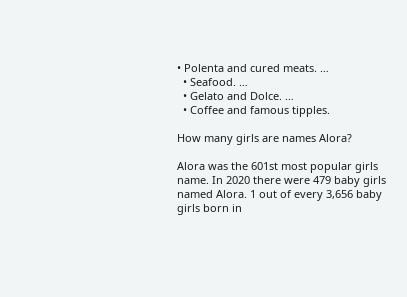• Polenta and cured meats. …
  • Seafood. …
  • Gelato and Dolce. …
  • Coffee and famous tipples.

How many girls are names Alora?

Alora was the 601st most popular girls name. In 2020 there were 479 baby girls named Alora. 1 out of every 3,656 baby girls born in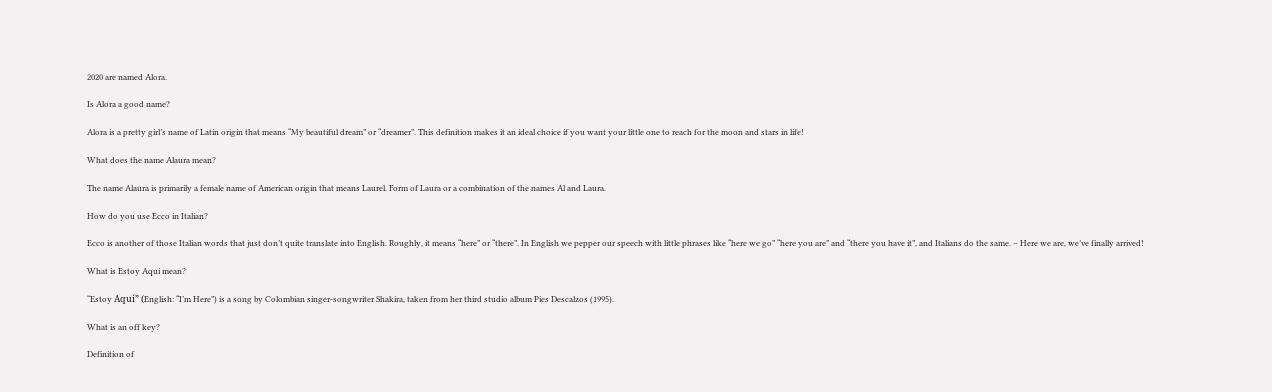2020 are named Alora.

Is Alora a good name?

Alora is a pretty girl’s name of Latin origin that means “My beautiful dream” or “dreamer”. This definition makes it an ideal choice if you want your little one to reach for the moon and stars in life!

What does the name Alaura mean?

The name Alaura is primarily a female name of American origin that means Laurel. Form of Laura or a combination of the names Al and Laura.

How do you use Ecco in Italian?

Ecco is another of those Italian words that just don’t quite translate into English. Roughly, it means “here” or “there”. In English we pepper our speech with little phrases like “here we go” “here you are” and “there you have it”, and Italians do the same. – Here we are, we’ve finally arrived!

What is Estoy Aqui mean?

“Estoy Aquí” (English: “I’m Here”) is a song by Colombian singer-songwriter Shakira, taken from her third studio album Pies Descalzos (1995).

What is an off key?

Definition of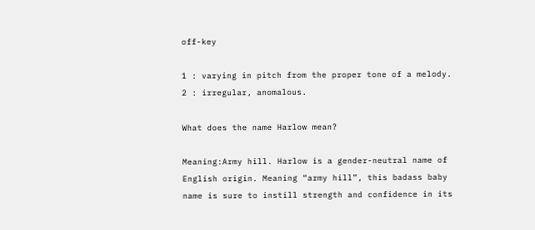off-key

1 : varying in pitch from the proper tone of a melody. 2 : irregular, anomalous.

What does the name Harlow mean?

Meaning:Army hill. Harlow is a gender-neutral name of English origin. Meaning “army hill”, this badass baby name is sure to instill strength and confidence in its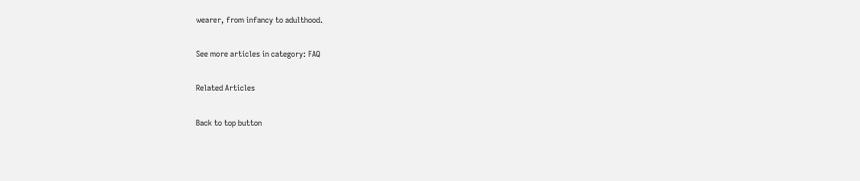wearer, from infancy to adulthood.

See more articles in category: FAQ

Related Articles

Back to top button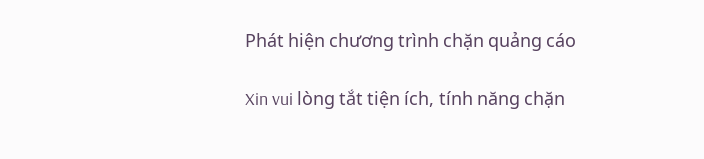Phát hiện chương trình chặn quảng cáo

Xin vui lòng tắt tiện ích, tính năng chặn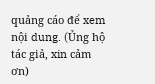quảng cáo để xem nội dung. (Ủng hộ tác giả, xin cảm ơn)